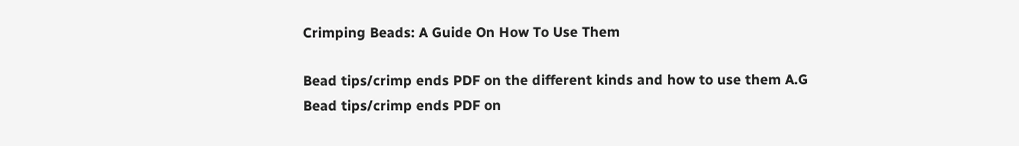Crimping Beads: A Guide On How To Use Them

Bead tips/crimp ends PDF on the different kinds and how to use them A.G
Bead tips/crimp ends PDF on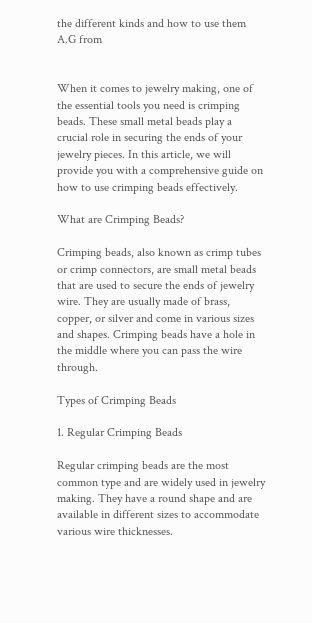the different kinds and how to use them A.G from


When it comes to jewelry making, one of the essential tools you need is crimping beads. These small metal beads play a crucial role in securing the ends of your jewelry pieces. In this article, we will provide you with a comprehensive guide on how to use crimping beads effectively.

What are Crimping Beads?

Crimping beads, also known as crimp tubes or crimp connectors, are small metal beads that are used to secure the ends of jewelry wire. They are usually made of brass, copper, or silver and come in various sizes and shapes. Crimping beads have a hole in the middle where you can pass the wire through.

Types of Crimping Beads

1. Regular Crimping Beads

Regular crimping beads are the most common type and are widely used in jewelry making. They have a round shape and are available in different sizes to accommodate various wire thicknesses.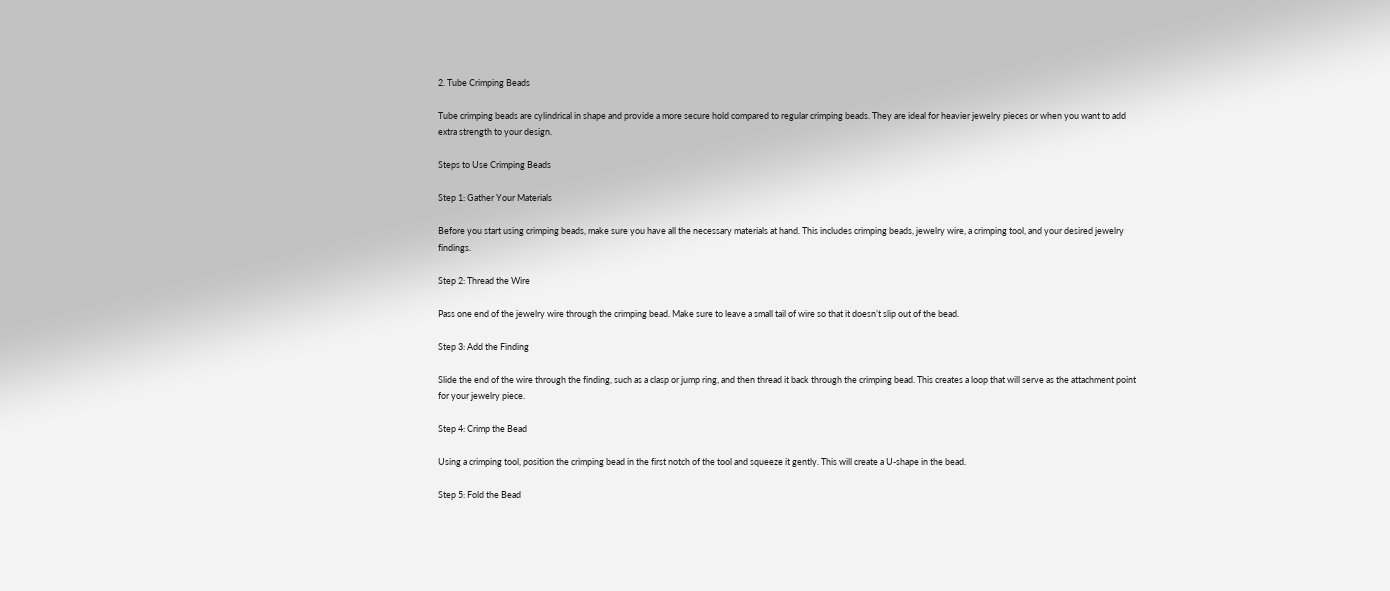2. Tube Crimping Beads

Tube crimping beads are cylindrical in shape and provide a more secure hold compared to regular crimping beads. They are ideal for heavier jewelry pieces or when you want to add extra strength to your design.

Steps to Use Crimping Beads

Step 1: Gather Your Materials

Before you start using crimping beads, make sure you have all the necessary materials at hand. This includes crimping beads, jewelry wire, a crimping tool, and your desired jewelry findings.

Step 2: Thread the Wire

Pass one end of the jewelry wire through the crimping bead. Make sure to leave a small tail of wire so that it doesn’t slip out of the bead.

Step 3: Add the Finding

Slide the end of the wire through the finding, such as a clasp or jump ring, and then thread it back through the crimping bead. This creates a loop that will serve as the attachment point for your jewelry piece.

Step 4: Crimp the Bead

Using a crimping tool, position the crimping bead in the first notch of the tool and squeeze it gently. This will create a U-shape in the bead.

Step 5: Fold the Bead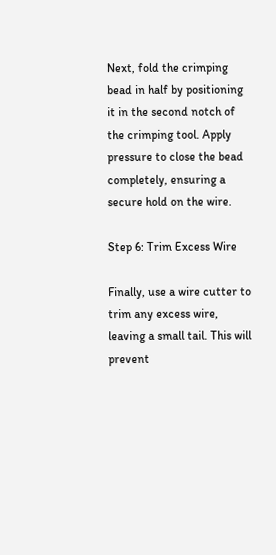Next, fold the crimping bead in half by positioning it in the second notch of the crimping tool. Apply pressure to close the bead completely, ensuring a secure hold on the wire.

Step 6: Trim Excess Wire

Finally, use a wire cutter to trim any excess wire, leaving a small tail. This will prevent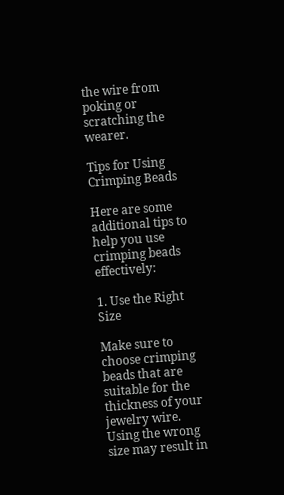the wire from poking or scratching the wearer.

Tips for Using Crimping Beads

Here are some additional tips to help you use crimping beads effectively:

1. Use the Right Size

Make sure to choose crimping beads that are suitable for the thickness of your jewelry wire. Using the wrong size may result in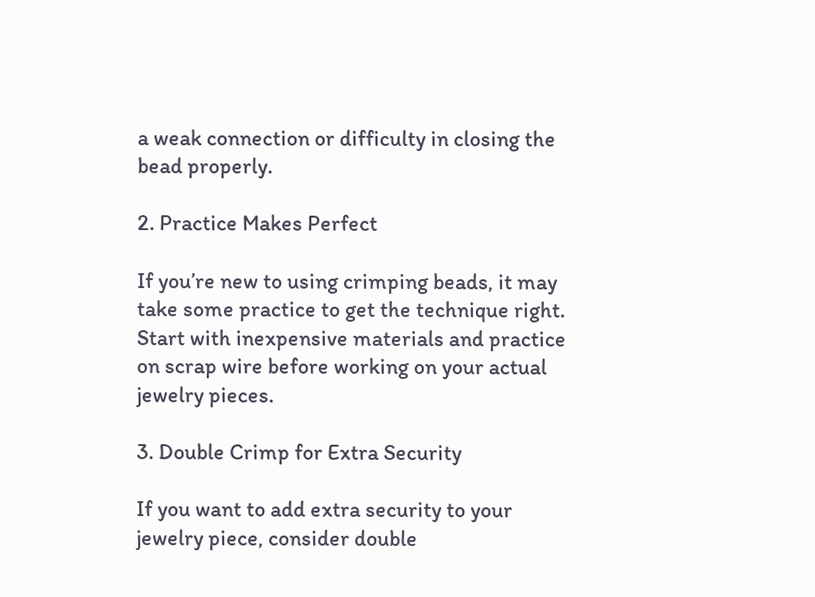a weak connection or difficulty in closing the bead properly.

2. Practice Makes Perfect

If you’re new to using crimping beads, it may take some practice to get the technique right. Start with inexpensive materials and practice on scrap wire before working on your actual jewelry pieces.

3. Double Crimp for Extra Security

If you want to add extra security to your jewelry piece, consider double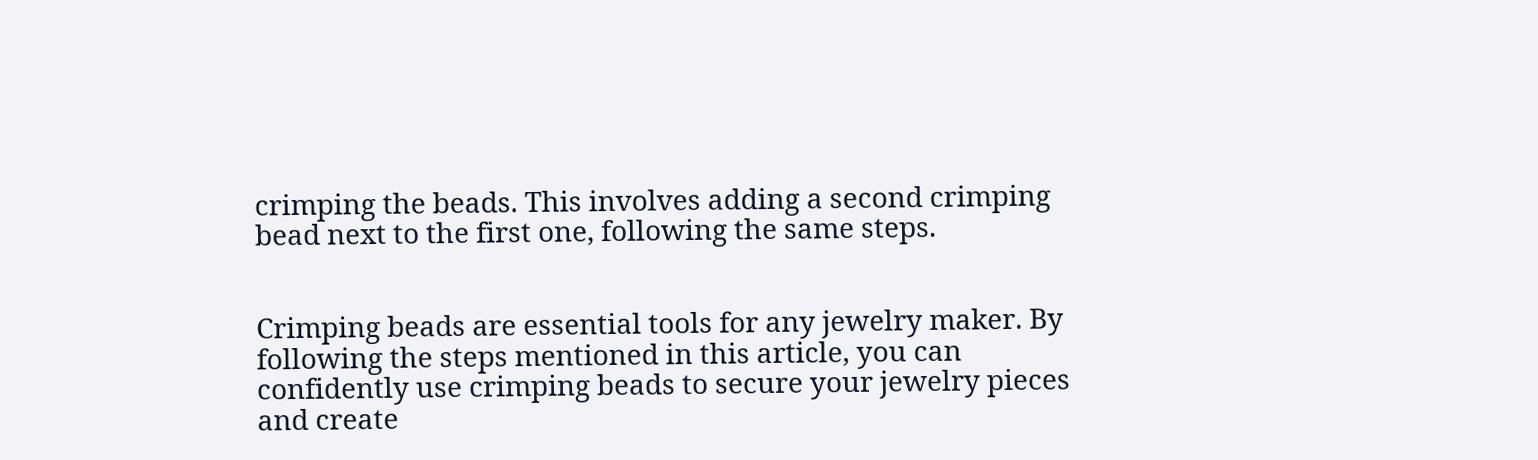crimping the beads. This involves adding a second crimping bead next to the first one, following the same steps.


Crimping beads are essential tools for any jewelry maker. By following the steps mentioned in this article, you can confidently use crimping beads to secure your jewelry pieces and create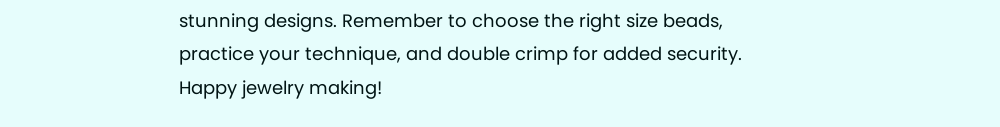stunning designs. Remember to choose the right size beads, practice your technique, and double crimp for added security. Happy jewelry making!